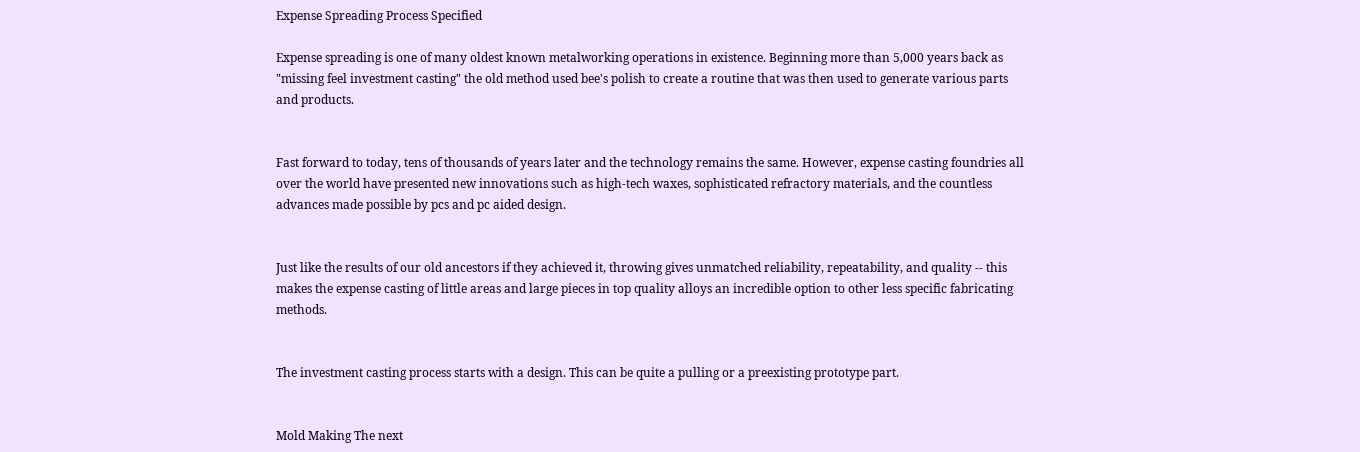Expense Spreading Process Specified

Expense spreading is one of many oldest known metalworking operations in existence. Beginning more than 5,000 years back as "missing feel investment casting" the old method used bee's polish to create a routine that was then used to generate various parts and products.


Fast forward to today, tens of thousands of years later and the technology remains the same. However, expense casting foundries all over the world have presented new innovations such as high-tech waxes, sophisticated refractory materials, and the countless advances made possible by pcs and pc aided design.


Just like the results of our old ancestors if they achieved it, throwing gives unmatched reliability, repeatability, and quality -- this makes the expense casting of little areas and large pieces in top quality alloys an incredible option to other less specific fabricating methods.


The investment casting process starts with a design. This can be quite a pulling or a preexisting prototype part.


Mold Making The next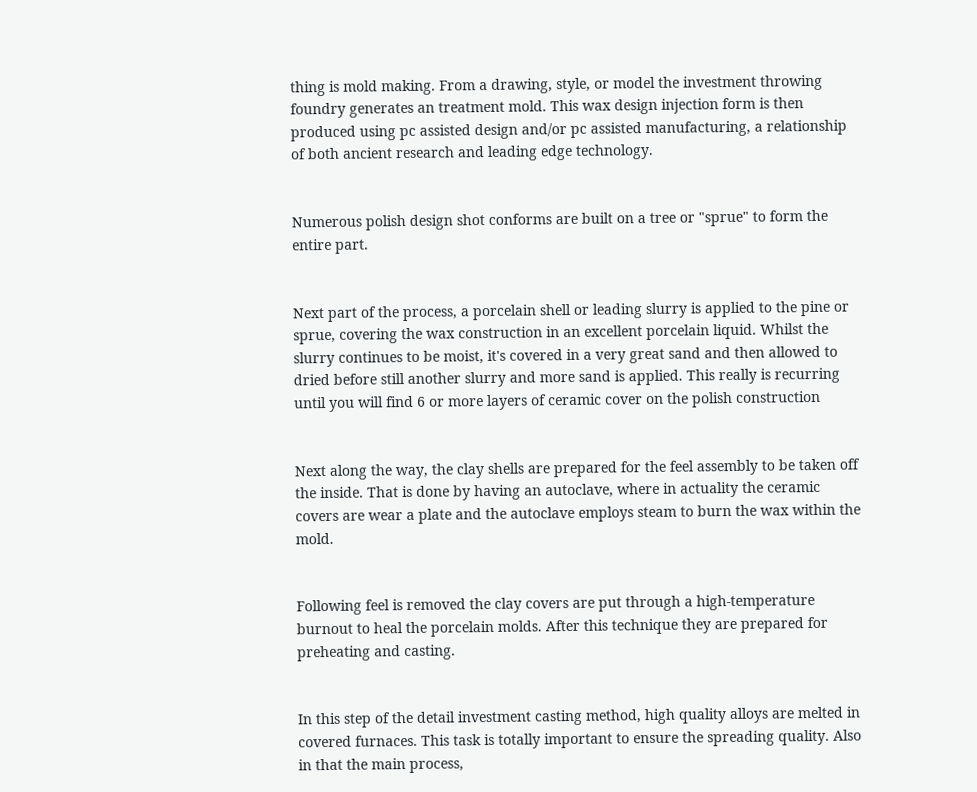thing is mold making. From a drawing, style, or model the investment throwing foundry generates an treatment mold. This wax design injection form is then produced using pc assisted design and/or pc assisted manufacturing, a relationship of both ancient research and leading edge technology.


Numerous polish design shot conforms are built on a tree or "sprue" to form the entire part.


Next part of the process, a porcelain shell or leading slurry is applied to the pine or sprue, covering the wax construction in an excellent porcelain liquid. Whilst the slurry continues to be moist, it's covered in a very great sand and then allowed to dried before still another slurry and more sand is applied. This really is recurring until you will find 6 or more layers of ceramic cover on the polish construction


Next along the way, the clay shells are prepared for the feel assembly to be taken off the inside. That is done by having an autoclave, where in actuality the ceramic covers are wear a plate and the autoclave employs steam to burn the wax within the mold.


Following feel is removed the clay covers are put through a high-temperature burnout to heal the porcelain molds. After this technique they are prepared for preheating and casting.


In this step of the detail investment casting method, high quality alloys are melted in covered furnaces. This task is totally important to ensure the spreading quality. Also in that the main process,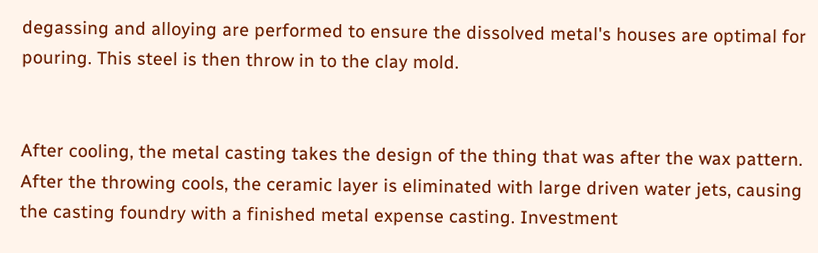degassing and alloying are performed to ensure the dissolved metal's houses are optimal for pouring. This steel is then throw in to the clay mold.


After cooling, the metal casting takes the design of the thing that was after the wax pattern. After the throwing cools, the ceramic layer is eliminated with large driven water jets, causing the casting foundry with a finished metal expense casting. Investment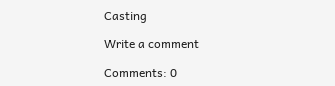Casting

Write a comment

Comments: 0